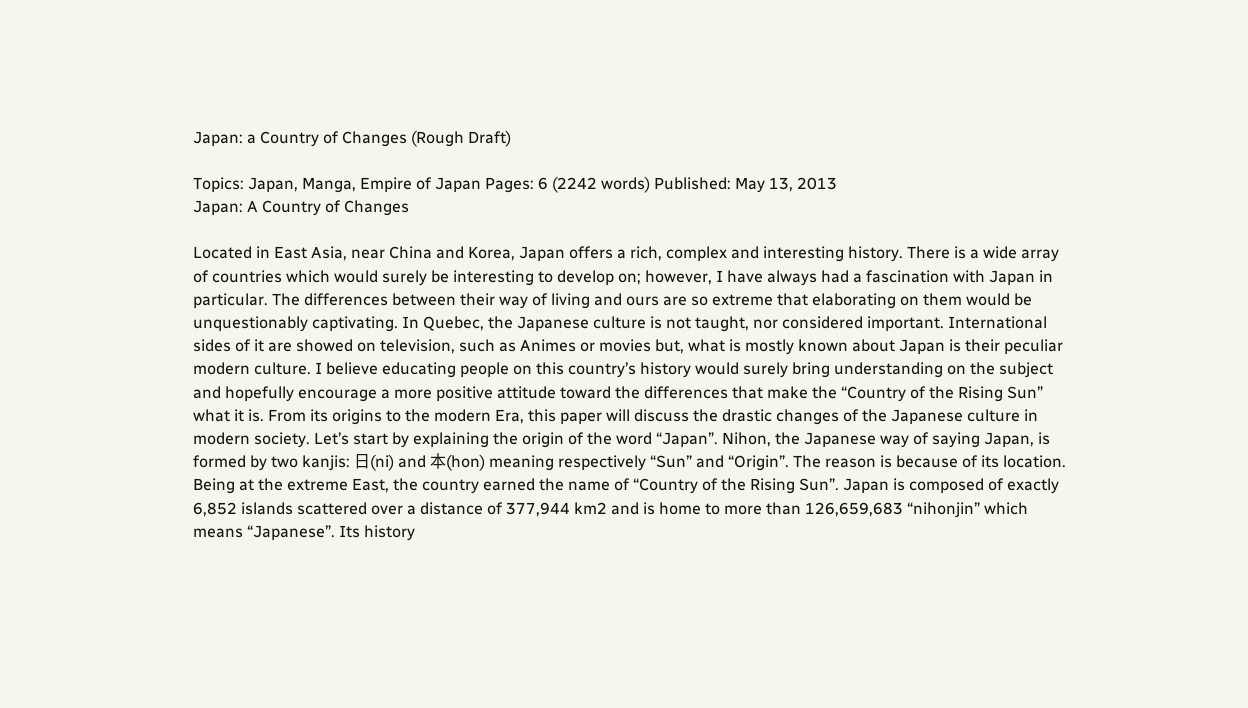Japan: a Country of Changes (Rough Draft)

Topics: Japan, Manga, Empire of Japan Pages: 6 (2242 words) Published: May 13, 2013
Japan: A Country of Changes

Located in East Asia, near China and Korea, Japan offers a rich, complex and interesting history. There is a wide array of countries which would surely be interesting to develop on; however, I have always had a fascination with Japan in particular. The differences between their way of living and ours are so extreme that elaborating on them would be unquestionably captivating. In Quebec, the Japanese culture is not taught, nor considered important. International sides of it are showed on television, such as Animes or movies but, what is mostly known about Japan is their peculiar modern culture. I believe educating people on this country’s history would surely bring understanding on the subject and hopefully encourage a more positive attitude toward the differences that make the “Country of the Rising Sun” what it is. From its origins to the modern Era, this paper will discuss the drastic changes of the Japanese culture in modern society. Let’s start by explaining the origin of the word “Japan”. Nihon, the Japanese way of saying Japan, is formed by two kanjis: 日(ni) and 本(hon) meaning respectively “Sun” and “Origin”. The reason is because of its location. Being at the extreme East, the country earned the name of “Country of the Rising Sun”. Japan is composed of exactly 6,852 islands scattered over a distance of 377,944 km2 and is home to more than 126,659,683 “nihonjin” which means “Japanese”. Its history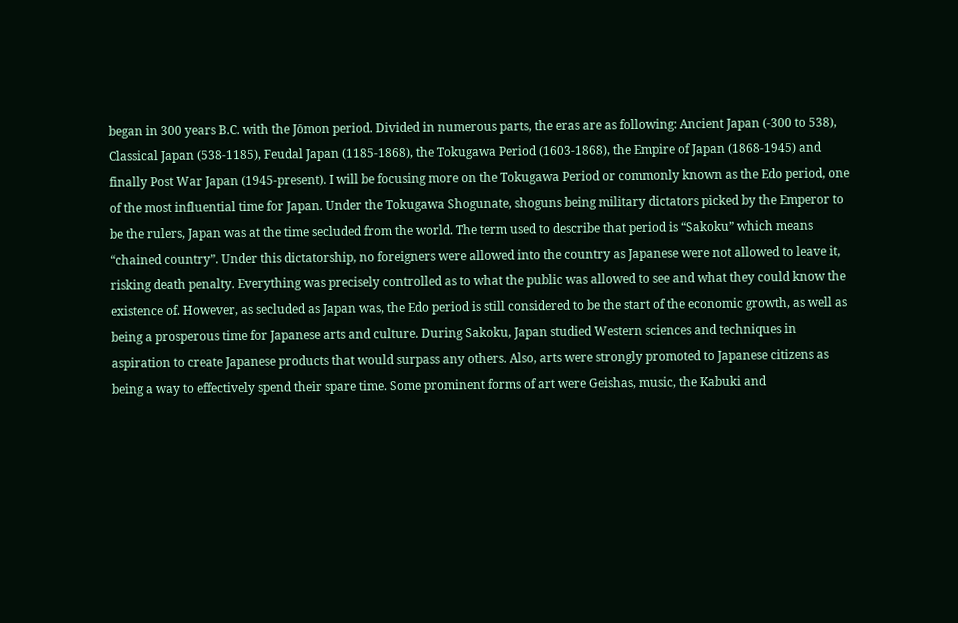began in 300 years B.C. with the Jōmon period. Divided in numerous parts, the eras are as following: Ancient Japan (-300 to 538), Classical Japan (538-1185), Feudal Japan (1185-1868), the Tokugawa Period (1603-1868), the Empire of Japan (1868-1945) and finally Post War Japan (1945-present). I will be focusing more on the Tokugawa Period or commonly known as the Edo period, one of the most influential time for Japan. Under the Tokugawa Shogunate, shoguns being military dictators picked by the Emperor to be the rulers, Japan was at the time secluded from the world. The term used to describe that period is “Sakoku” which means “chained country”. Under this dictatorship, no foreigners were allowed into the country as Japanese were not allowed to leave it, risking death penalty. Everything was precisely controlled as to what the public was allowed to see and what they could know the existence of. However, as secluded as Japan was, the Edo period is still considered to be the start of the economic growth, as well as being a prosperous time for Japanese arts and culture. During Sakoku, Japan studied Western sciences and techniques in aspiration to create Japanese products that would surpass any others. Also, arts were strongly promoted to Japanese citizens as being a way to effectively spend their spare time. Some prominent forms of art were Geishas, music, the Kabuki and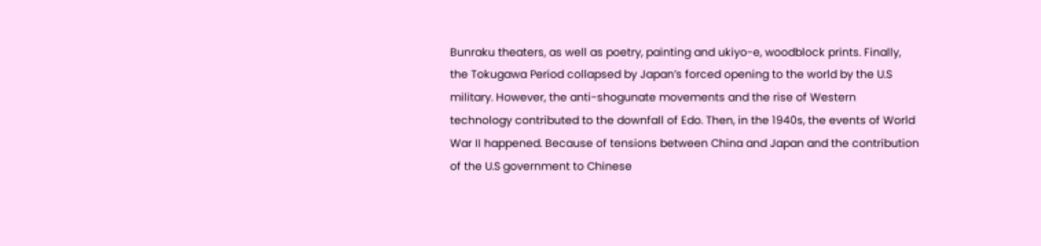Bunraku theaters, as well as poetry, painting and ukiyo-e, woodblock prints. Finally, the Tokugawa Period collapsed by Japan’s forced opening to the world by the U.S military. However, the anti-shogunate movements and the rise of Western technology contributed to the downfall of Edo. Then, in the 1940s, the events of World War II happened. Because of tensions between China and Japan and the contribution of the U.S government to Chinese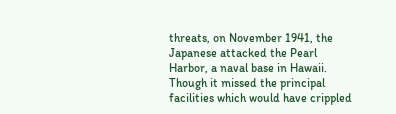threats, on November 1941, the Japanese attacked the Pearl Harbor, a naval base in Hawaii. Though it missed the principal facilities which would have crippled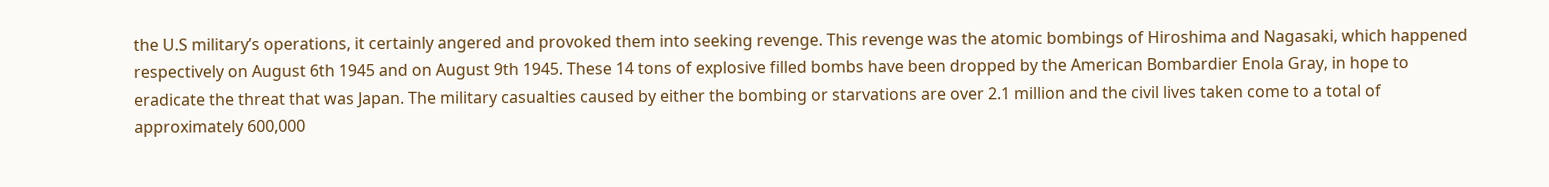the U.S military’s operations, it certainly angered and provoked them into seeking revenge. This revenge was the atomic bombings of Hiroshima and Nagasaki, which happened respectively on August 6th 1945 and on August 9th 1945. These 14 tons of explosive filled bombs have been dropped by the American Bombardier Enola Gray, in hope to eradicate the threat that was Japan. The military casualties caused by either the bombing or starvations are over 2.1 million and the civil lives taken come to a total of approximately 600,000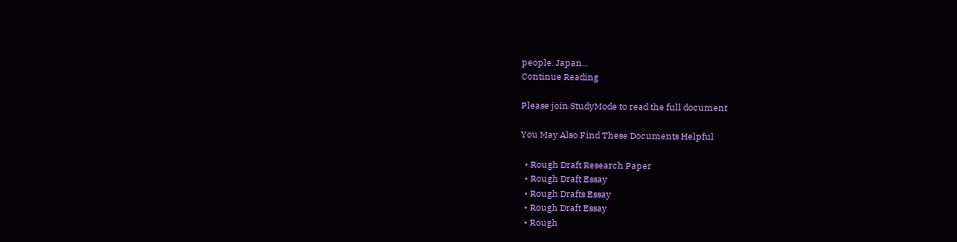people. Japan...
Continue Reading

Please join StudyMode to read the full document

You May Also Find These Documents Helpful

  • Rough Draft Research Paper
  • Rough Draft Essay
  • Rough Drafts Essay
  • Rough Draft Essay
  • Rough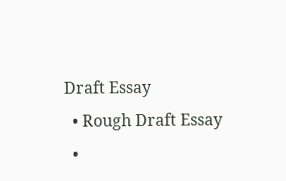Draft Essay
  • Rough Draft Essay
  •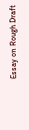Essay on Rough Draft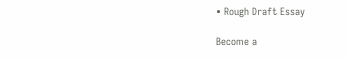• Rough Draft Essay

Become a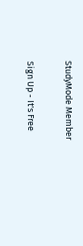StudyMode Member

Sign Up - It's Free